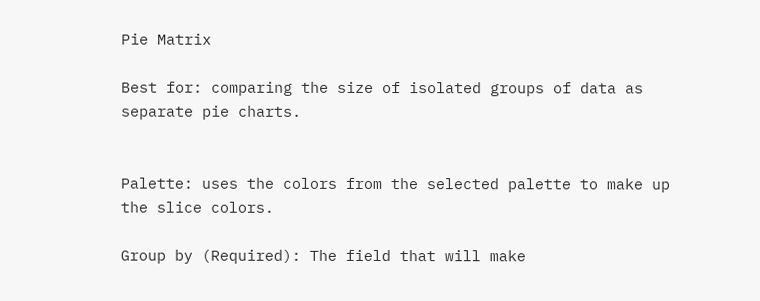Pie Matrix

Best for: comparing the size of isolated groups of data as separate pie charts.


Palette: uses the colors from the selected palette to make up the slice colors.

Group by (Required): The field that will make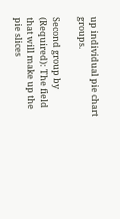up individual pie chart groups.

Second group by (Required): The field that will make up the pie slices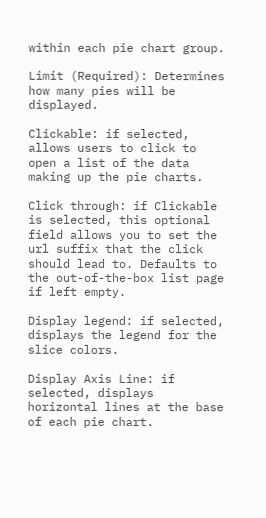within each pie chart group.

Limit (Required): Determines how many pies will be displayed.

Clickable: if selected, allows users to click to open a list of the data making up the pie charts.

Click through: if Clickable is selected, this optional field allows you to set the url suffix that the click should lead to. Defaults to the out-of-the-box list page if left empty.

Display legend: if selected, displays the legend for the slice colors.

Display Axis Line: if selected, displays horizontal lines at the base of each pie chart.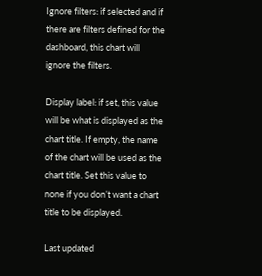Ignore filters: if selected and if there are filters defined for the dashboard, this chart will ignore the filters.

Display label: if set, this value will be what is displayed as the chart title. If empty, the name of the chart will be used as the chart title. Set this value to none if you don’t want a chart title to be displayed.

Last updated